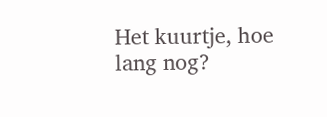Het kuurtje, hoe lang nog?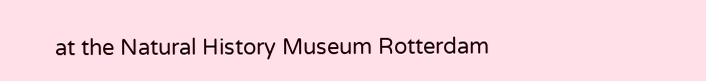at the Natural History Museum Rotterdam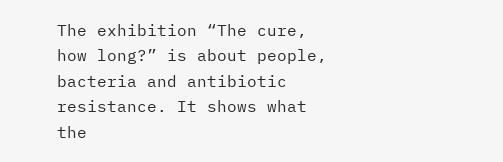The exhibition “The cure, how long?” is about people, bacteria and antibiotic resistance. It shows what the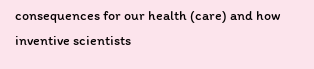consequences for our health (care) and how inventive scientists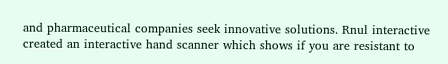and pharmaceutical companies seek innovative solutions. Rnul interactive created an interactive hand scanner which shows if you are resistant to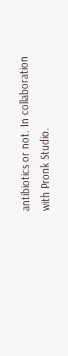antibiotics or not. In collaboration with Pronk Studio.